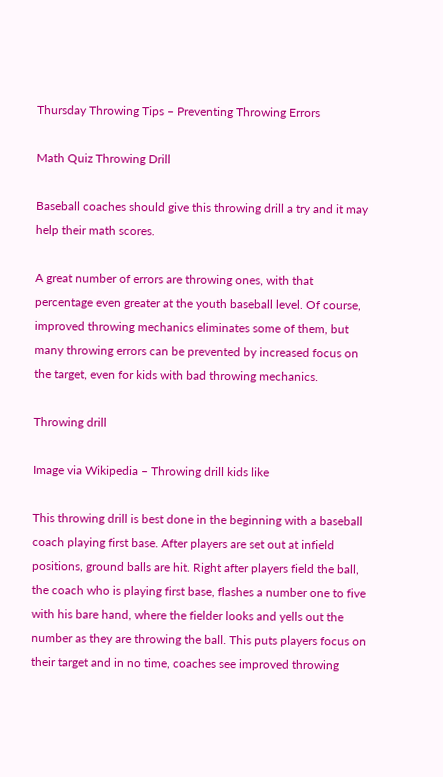Thursday Throwing Tips – Preventing Throwing Errors

Math Quiz Throwing Drill

Baseball coaches should give this throwing drill a try and it may help their math scores.

A great number of errors are throwing ones, with that percentage even greater at the youth baseball level. Of course, improved throwing mechanics eliminates some of them, but many throwing errors can be prevented by increased focus on the target, even for kids with bad throwing mechanics.

Throwing drill

Image via Wikipedia – Throwing drill kids like

This throwing drill is best done in the beginning with a baseball coach playing first base. After players are set out at infield positions, ground balls are hit. Right after players field the ball, the coach who is playing first base, flashes a number one to five with his bare hand, where the fielder looks and yells out the number as they are throwing the ball. This puts players focus on their target and in no time, coaches see improved throwing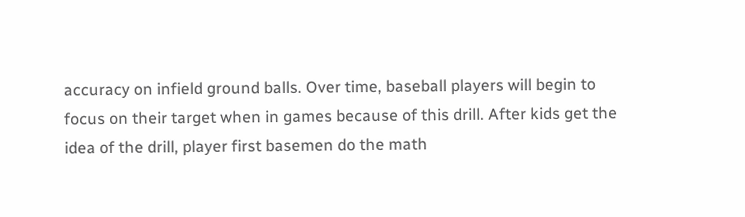accuracy on infield ground balls. Over time, baseball players will begin to focus on their target when in games because of this drill. After kids get the idea of the drill, player first basemen do the math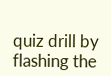quiz drill by flashing the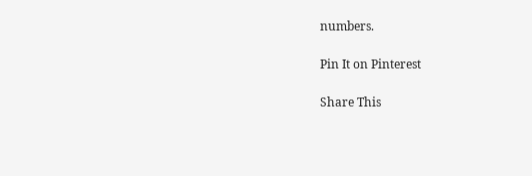numbers.

Pin It on Pinterest

Share This